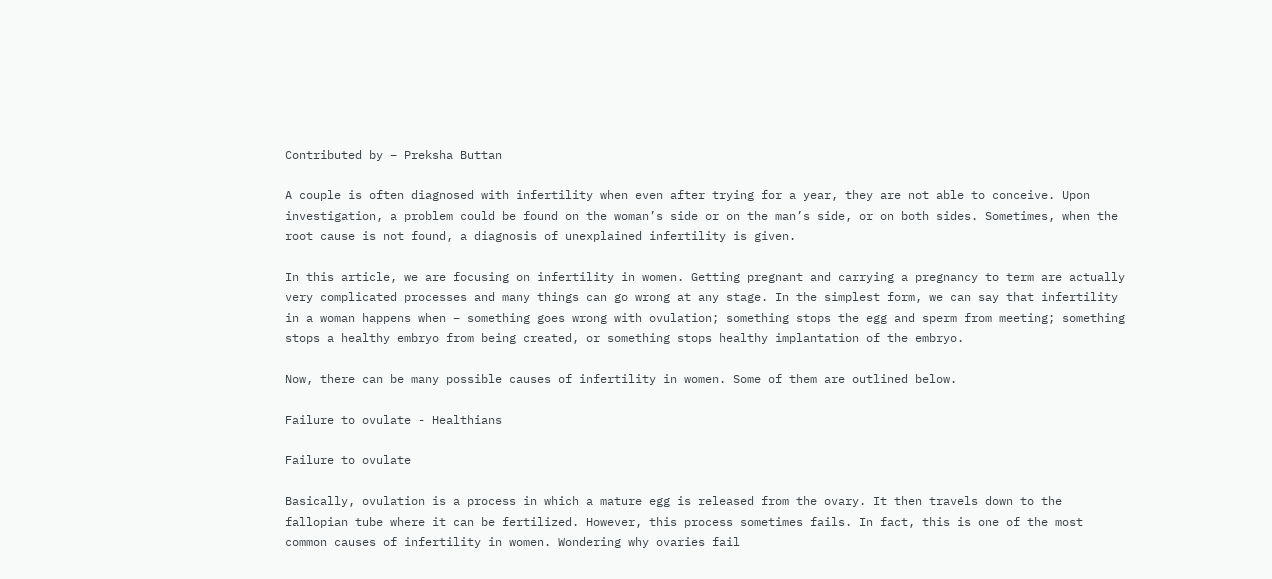Contributed by – Preksha Buttan

A couple is often diagnosed with infertility when even after trying for a year, they are not able to conceive. Upon investigation, a problem could be found on the woman’s side or on the man’s side, or on both sides. Sometimes, when the root cause is not found, a diagnosis of unexplained infertility is given.

In this article, we are focusing on infertility in women. Getting pregnant and carrying a pregnancy to term are actually very complicated processes and many things can go wrong at any stage. In the simplest form, we can say that infertility in a woman happens when – something goes wrong with ovulation; something stops the egg and sperm from meeting; something stops a healthy embryo from being created, or something stops healthy implantation of the embryo.

Now, there can be many possible causes of infertility in women. Some of them are outlined below.

Failure to ovulate - Healthians

Failure to ovulate

Basically, ovulation is a process in which a mature egg is released from the ovary. It then travels down to the fallopian tube where it can be fertilized. However, this process sometimes fails. In fact, this is one of the most common causes of infertility in women. Wondering why ovaries fail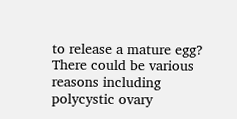to release a mature egg? There could be various reasons including polycystic ovary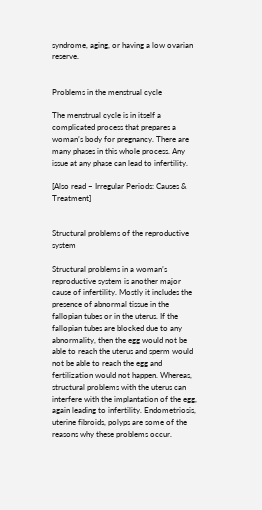syndrome, aging, or having a low ovarian reserve.


Problems in the menstrual cycle

The menstrual cycle is in itself a complicated process that prepares a woman’s body for pregnancy. There are many phases in this whole process. Any issue at any phase can lead to infertility.

[Also read – Irregular Periods: Causes & Treatment]


Structural problems of the reproductive system

Structural problems in a woman’s reproductive system is another major cause of infertility. Mostly it includes the presence of abnormal tissue in the fallopian tubes or in the uterus. If the fallopian tubes are blocked due to any abnormality, then the egg would not be able to reach the uterus and sperm would not be able to reach the egg and fertilization would not happen. Whereas, structural problems with the uterus can interfere with the implantation of the egg, again leading to infertility. Endometriosis, uterine fibroids, polyps are some of the reasons why these problems occur.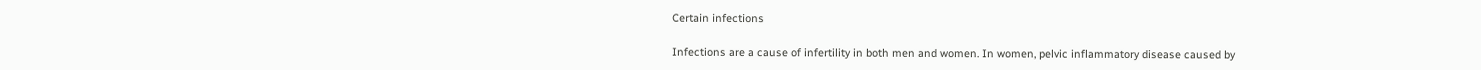Certain infections

Infections are a cause of infertility in both men and women. In women, pelvic inflammatory disease caused by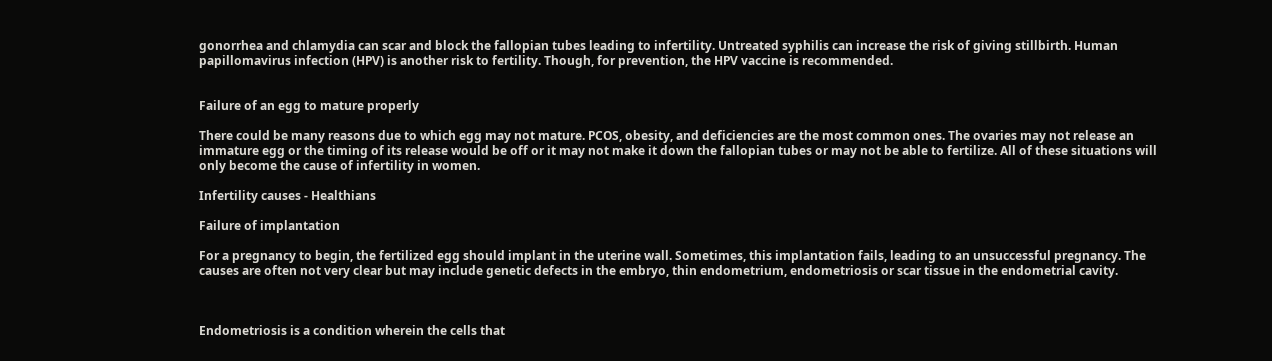gonorrhea and chlamydia can scar and block the fallopian tubes leading to infertility. Untreated syphilis can increase the risk of giving stillbirth. Human papillomavirus infection (HPV) is another risk to fertility. Though, for prevention, the HPV vaccine is recommended.


Failure of an egg to mature properly

There could be many reasons due to which egg may not mature. PCOS, obesity, and deficiencies are the most common ones. The ovaries may not release an immature egg or the timing of its release would be off or it may not make it down the fallopian tubes or may not be able to fertilize. All of these situations will only become the cause of infertility in women.

Infertility causes - Healthians

Failure of implantation

For a pregnancy to begin, the fertilized egg should implant in the uterine wall. Sometimes, this implantation fails, leading to an unsuccessful pregnancy. The causes are often not very clear but may include genetic defects in the embryo, thin endometrium, endometriosis or scar tissue in the endometrial cavity.



Endometriosis is a condition wherein the cells that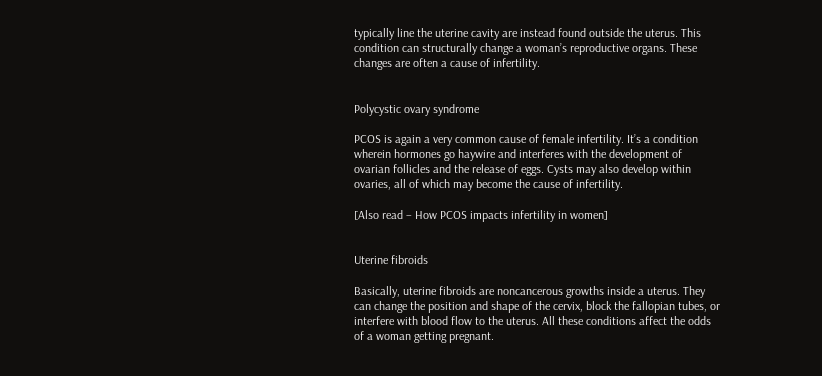typically line the uterine cavity are instead found outside the uterus. This condition can structurally change a woman’s reproductive organs. These changes are often a cause of infertility.


Polycystic ovary syndrome

PCOS is again a very common cause of female infertility. It’s a condition wherein hormones go haywire and interferes with the development of ovarian follicles and the release of eggs. Cysts may also develop within ovaries, all of which may become the cause of infertility.

[Also read – How PCOS impacts infertility in women]


Uterine fibroids

Basically, uterine fibroids are noncancerous growths inside a uterus. They can change the position and shape of the cervix, block the fallopian tubes, or interfere with blood flow to the uterus. All these conditions affect the odds of a woman getting pregnant.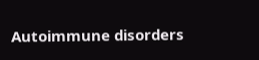Autoimmune disorders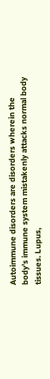Autoimmune disorders are disorders wherein the body’s immune system mistakenly attacks normal body tissues. Lupus,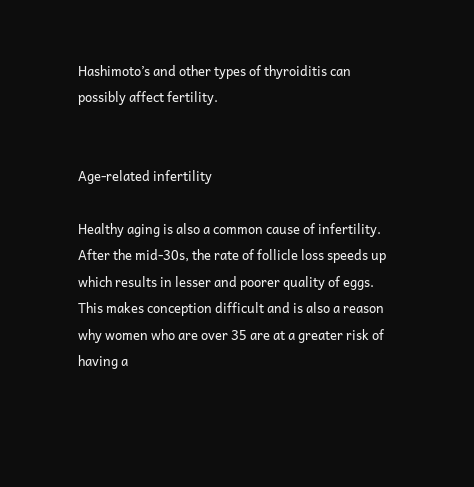Hashimoto’s and other types of thyroiditis can possibly affect fertility.


Age-related infertility

Healthy aging is also a common cause of infertility. After the mid-30s, the rate of follicle loss speeds up which results in lesser and poorer quality of eggs. This makes conception difficult and is also a reason why women who are over 35 are at a greater risk of having a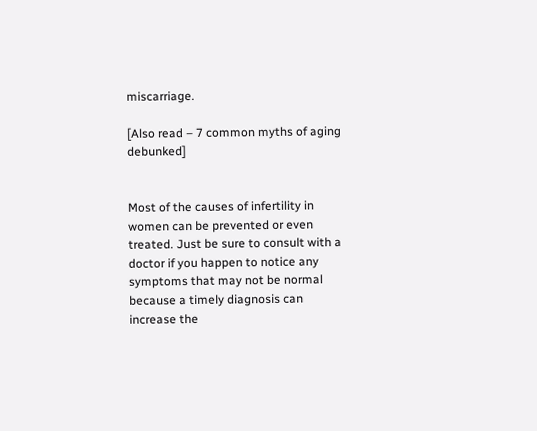miscarriage.

[Also read – 7 common myths of aging debunked]


Most of the causes of infertility in women can be prevented or even treated. Just be sure to consult with a doctor if you happen to notice any symptoms that may not be normal because a timely diagnosis can increase the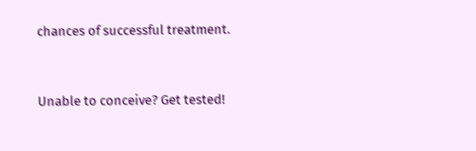chances of successful treatment.


Unable to conceive? Get tested!